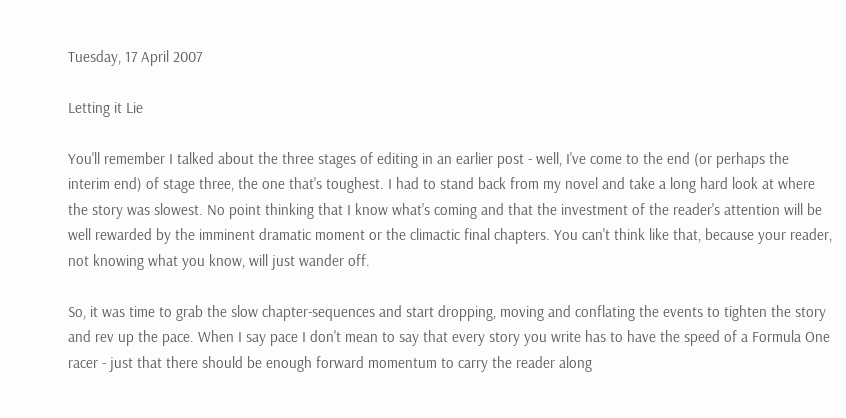Tuesday, 17 April 2007

Letting it Lie

You'll remember I talked about the three stages of editing in an earlier post - well, I've come to the end (or perhaps the interim end) of stage three, the one that's toughest. I had to stand back from my novel and take a long hard look at where the story was slowest. No point thinking that I know what's coming and that the investment of the reader's attention will be well rewarded by the imminent dramatic moment or the climactic final chapters. You can't think like that, because your reader, not knowing what you know, will just wander off.

So, it was time to grab the slow chapter-sequences and start dropping, moving and conflating the events to tighten the story and rev up the pace. When I say pace I don't mean to say that every story you write has to have the speed of a Formula One racer - just that there should be enough forward momentum to carry the reader along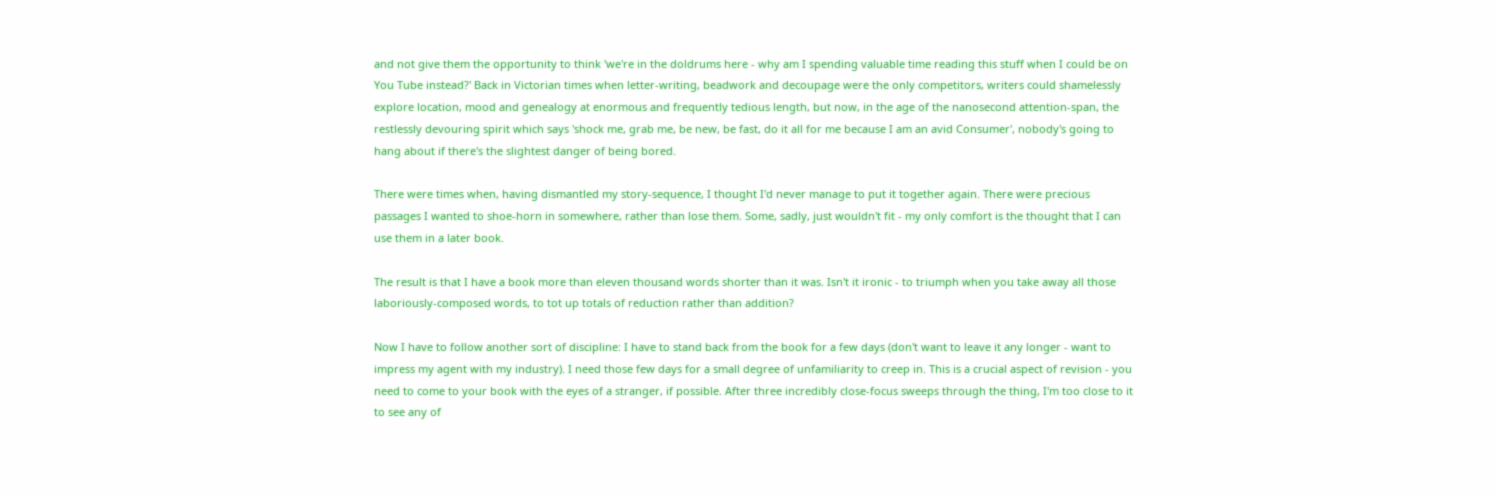and not give them the opportunity to think 'we're in the doldrums here - why am I spending valuable time reading this stuff when I could be on You Tube instead?' Back in Victorian times when letter-writing, beadwork and decoupage were the only competitors, writers could shamelessly explore location, mood and genealogy at enormous and frequently tedious length, but now, in the age of the nanosecond attention-span, the restlessly devouring spirit which says 'shock me, grab me, be new, be fast, do it all for me because I am an avid Consumer', nobody's going to hang about if there's the slightest danger of being bored.

There were times when, having dismantled my story-sequence, I thought I'd never manage to put it together again. There were precious passages I wanted to shoe-horn in somewhere, rather than lose them. Some, sadly, just wouldn't fit - my only comfort is the thought that I can use them in a later book.

The result is that I have a book more than eleven thousand words shorter than it was. Isn't it ironic - to triumph when you take away all those laboriously-composed words, to tot up totals of reduction rather than addition?

Now I have to follow another sort of discipline: I have to stand back from the book for a few days (don't want to leave it any longer - want to impress my agent with my industry). I need those few days for a small degree of unfamiliarity to creep in. This is a crucial aspect of revision - you need to come to your book with the eyes of a stranger, if possible. After three incredibly close-focus sweeps through the thing, I'm too close to it to see any of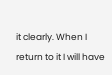it clearly. When I return to it I will have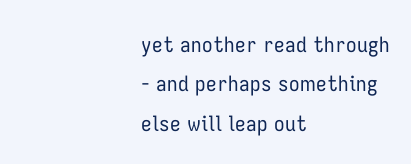yet another read through - and perhaps something else will leap out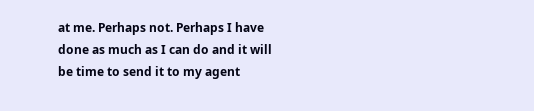at me. Perhaps not. Perhaps I have done as much as I can do and it will be time to send it to my agent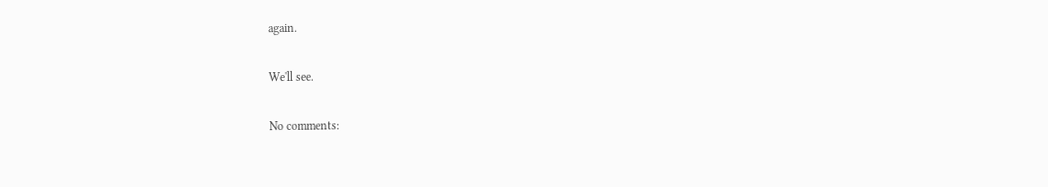again.

We'll see.

No comments: